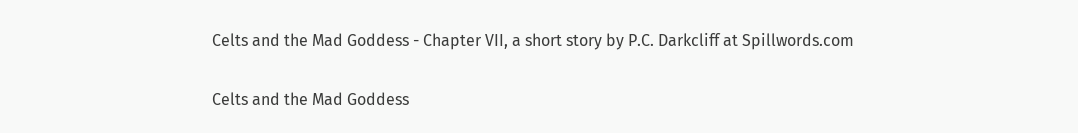Celts and the Mad Goddess - Chapter VII, a short story by P.C. Darkcliff at Spillwords.com

Celts and the Mad Goddess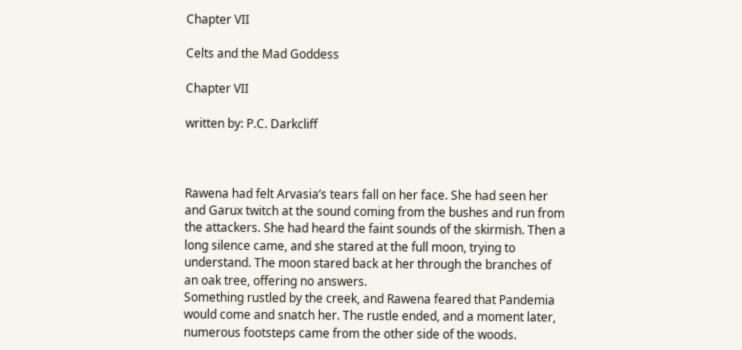Chapter VII

Celts and the Mad Goddess

Chapter VII

written by: P.C. Darkcliff



Rawena had felt Arvasia’s tears fall on her face. She had seen her and Garux twitch at the sound coming from the bushes and run from the attackers. She had heard the faint sounds of the skirmish. Then a long silence came, and she stared at the full moon, trying to understand. The moon stared back at her through the branches of an oak tree, offering no answers.
Something rustled by the creek, and Rawena feared that Pandemia would come and snatch her. The rustle ended, and a moment later, numerous footsteps came from the other side of the woods.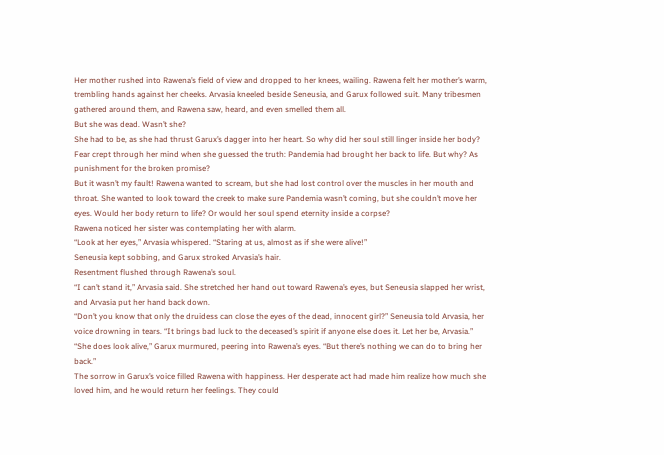Her mother rushed into Rawena’s field of view and dropped to her knees, wailing. Rawena felt her mother’s warm, trembling hands against her cheeks. Arvasia kneeled beside Seneusia, and Garux followed suit. Many tribesmen gathered around them, and Rawena saw, heard, and even smelled them all.
But she was dead. Wasn’t she?
She had to be, as she had thrust Garux’s dagger into her heart. So why did her soul still linger inside her body?
Fear crept through her mind when she guessed the truth: Pandemia had brought her back to life. But why? As punishment for the broken promise?
But it wasn’t my fault! Rawena wanted to scream, but she had lost control over the muscles in her mouth and throat. She wanted to look toward the creek to make sure Pandemia wasn’t coming, but she couldn’t move her eyes. Would her body return to life? Or would her soul spend eternity inside a corpse?
Rawena noticed her sister was contemplating her with alarm.
“Look at her eyes,” Arvasia whispered. “Staring at us, almost as if she were alive!”
Seneusia kept sobbing, and Garux stroked Arvasia’s hair.
Resentment flushed through Rawena’s soul.
“I can’t stand it,” Arvasia said. She stretched her hand out toward Rawena’s eyes, but Seneusia slapped her wrist, and Arvasia put her hand back down.
“Don’t you know that only the druidess can close the eyes of the dead, innocent girl?” Seneusia told Arvasia, her voice drowning in tears. “It brings bad luck to the deceased’s spirit if anyone else does it. Let her be, Arvasia.”
“She does look alive,” Garux murmured, peering into Rawena’s eyes. “But there’s nothing we can do to bring her back.”
The sorrow in Garux’s voice filled Rawena with happiness. Her desperate act had made him realize how much she loved him, and he would return her feelings. They could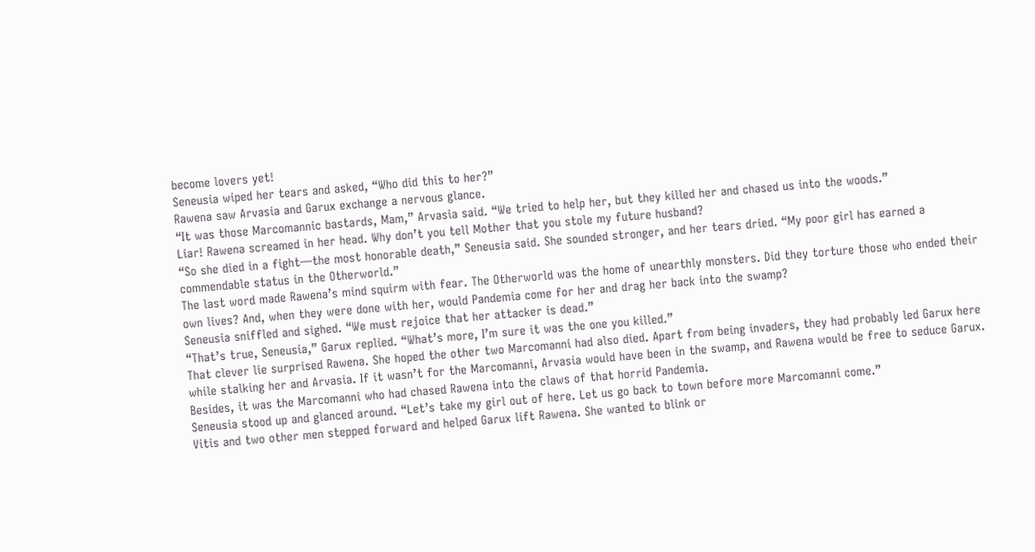become lovers yet!
Seneusia wiped her tears and asked, “Who did this to her?”
Rawena saw Arvasia and Garux exchange a nervous glance.
“It was those Marcomannic bastards, Mam,” Arvasia said. “We tried to help her, but they killed her and chased us into the woods.”
Liar! Rawena screamed in her head. Why don’t you tell Mother that you stole my future husband?
“So she died in a fight—the most honorable death,” Seneusia said. She sounded stronger, and her tears dried. “My poor girl has earned a commendable status in the Otherworld.”
The last word made Rawena’s mind squirm with fear. The Otherworld was the home of unearthly monsters. Did they torture those who ended their own lives? And, when they were done with her, would Pandemia come for her and drag her back into the swamp?
Seneusia sniffled and sighed. “We must rejoice that her attacker is dead.”
“That’s true, Seneusia,” Garux replied. “What’s more, I’m sure it was the one you killed.”
That clever lie surprised Rawena. She hoped the other two Marcomanni had also died. Apart from being invaders, they had probably led Garux here while stalking her and Arvasia. If it wasn’t for the Marcomanni, Arvasia would have been in the swamp, and Rawena would be free to seduce Garux. Besides, it was the Marcomanni who had chased Rawena into the claws of that horrid Pandemia.
Seneusia stood up and glanced around. “Let’s take my girl out of here. Let us go back to town before more Marcomanni come.”
Vitis and two other men stepped forward and helped Garux lift Rawena. She wanted to blink or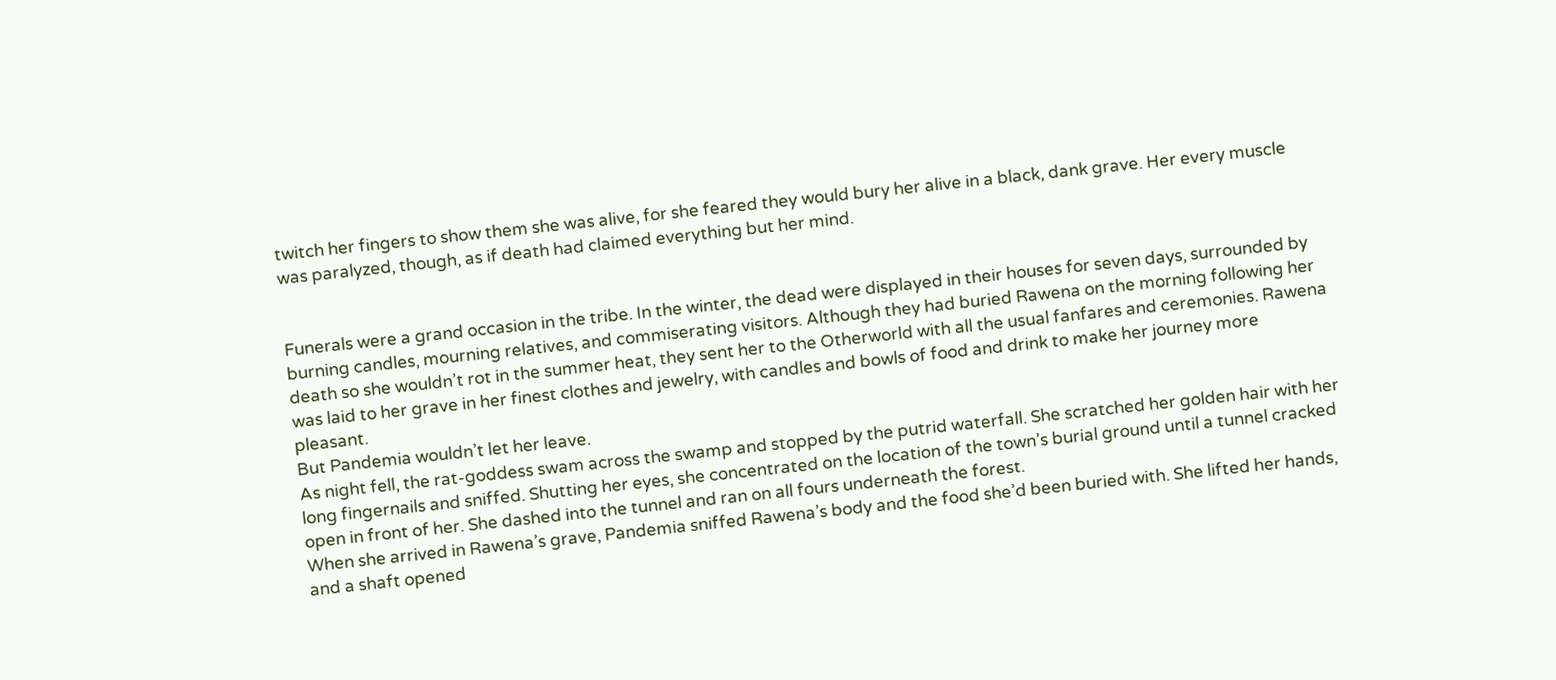twitch her fingers to show them she was alive, for she feared they would bury her alive in a black, dank grave. Her every muscle was paralyzed, though, as if death had claimed everything but her mind.


Funerals were a grand occasion in the tribe. In the winter, the dead were displayed in their houses for seven days, surrounded by burning candles, mourning relatives, and commiserating visitors. Although they had buried Rawena on the morning following her death so she wouldn’t rot in the summer heat, they sent her to the Otherworld with all the usual fanfares and ceremonies. Rawena was laid to her grave in her finest clothes and jewelry, with candles and bowls of food and drink to make her journey more pleasant.
But Pandemia wouldn’t let her leave.
As night fell, the rat-goddess swam across the swamp and stopped by the putrid waterfall. She scratched her golden hair with her long fingernails and sniffed. Shutting her eyes, she concentrated on the location of the town’s burial ground until a tunnel cracked open in front of her. She dashed into the tunnel and ran on all fours underneath the forest.
When she arrived in Rawena’s grave, Pandemia sniffed Rawena’s body and the food she’d been buried with. She lifted her hands, and a shaft opened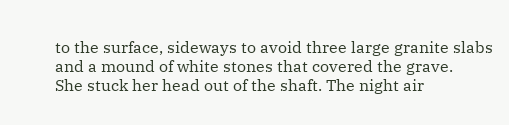to the surface, sideways to avoid three large granite slabs and a mound of white stones that covered the grave.
She stuck her head out of the shaft. The night air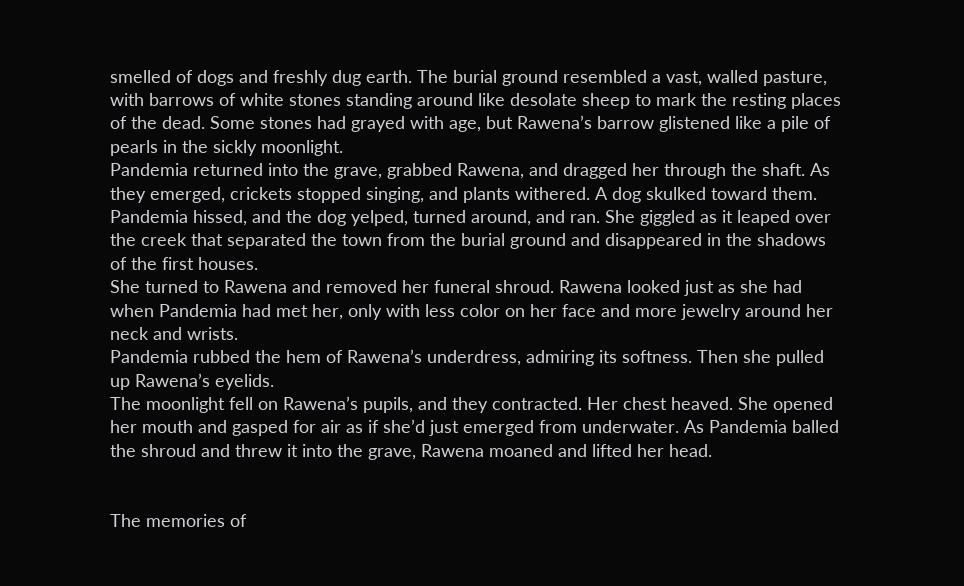smelled of dogs and freshly dug earth. The burial ground resembled a vast, walled pasture, with barrows of white stones standing around like desolate sheep to mark the resting places of the dead. Some stones had grayed with age, but Rawena’s barrow glistened like a pile of pearls in the sickly moonlight.
Pandemia returned into the grave, grabbed Rawena, and dragged her through the shaft. As they emerged, crickets stopped singing, and plants withered. A dog skulked toward them. Pandemia hissed, and the dog yelped, turned around, and ran. She giggled as it leaped over the creek that separated the town from the burial ground and disappeared in the shadows of the first houses.
She turned to Rawena and removed her funeral shroud. Rawena looked just as she had when Pandemia had met her, only with less color on her face and more jewelry around her neck and wrists.
Pandemia rubbed the hem of Rawena’s underdress, admiring its softness. Then she pulled up Rawena’s eyelids.
The moonlight fell on Rawena’s pupils, and they contracted. Her chest heaved. She opened her mouth and gasped for air as if she’d just emerged from underwater. As Pandemia balled the shroud and threw it into the grave, Rawena moaned and lifted her head.


The memories of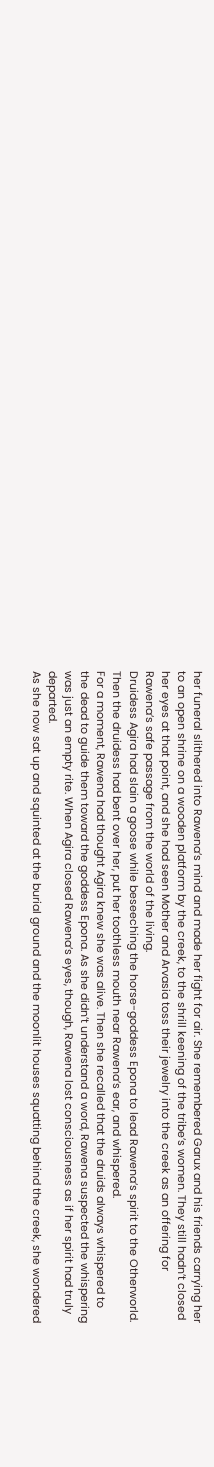her funeral slithered into Rawena’s mind and made her fight for air. She remembered Garux and his friends carrying her to an open shrine on a wooden platform by the creek, to the shrill keening of the tribe’s women. They still hadn’t closed her eyes at that point, and she had seen Mother and Arvasia toss their jewelry into the creek as an offering for Rawena’s safe passage from the world of the living.
Druidess Agira had slain a goose while beseeching the horse-goddess Epona to lead Rawena’s spirit to the Otherworld. Then the druidess had bent over her, put her toothless mouth near Rawena’s ear, and whispered.
For a moment, Rawena had thought Agira knew she was alive. Then she recalled that the druids always whispered to the dead to guide them toward the goddess Epona. As she didn’t understand a word, Rawena suspected the whispering was just an empty rite. When Agira closed Rawena’s eyes, though, Rawena lost consciousness as if her spirit had truly departed.
As she now sat up and squinted at the burial ground and the moonlit houses squatting behind the creek, she wondered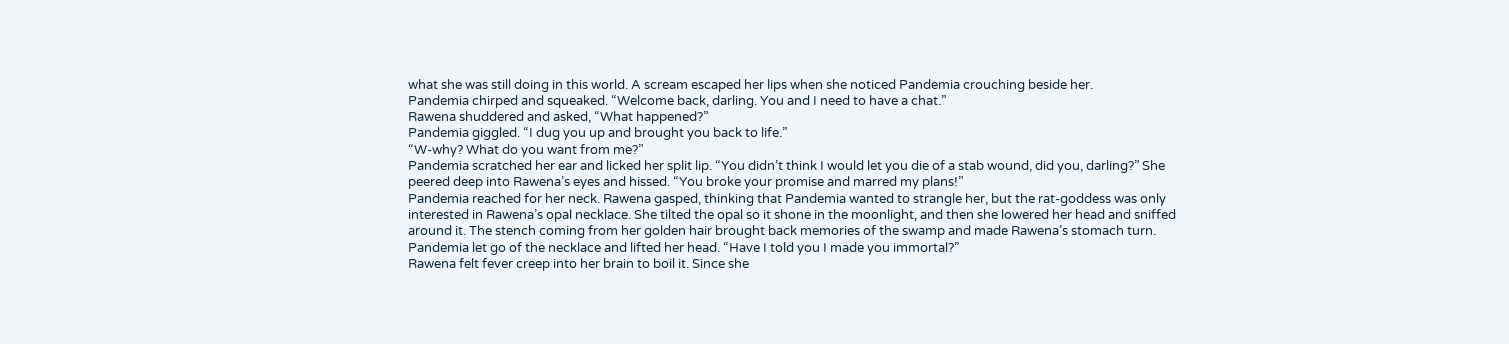what she was still doing in this world. A scream escaped her lips when she noticed Pandemia crouching beside her.
Pandemia chirped and squeaked. “Welcome back, darling. You and I need to have a chat.”
Rawena shuddered and asked, “What happened?”
Pandemia giggled. “I dug you up and brought you back to life.”
“W-why? What do you want from me?”
Pandemia scratched her ear and licked her split lip. “You didn’t think I would let you die of a stab wound, did you, darling?” She peered deep into Rawena’s eyes and hissed. “You broke your promise and marred my plans!”
Pandemia reached for her neck. Rawena gasped, thinking that Pandemia wanted to strangle her, but the rat-goddess was only interested in Rawena’s opal necklace. She tilted the opal so it shone in the moonlight, and then she lowered her head and sniffed around it. The stench coming from her golden hair brought back memories of the swamp and made Rawena’s stomach turn.
Pandemia let go of the necklace and lifted her head. “Have I told you I made you immortal?”
Rawena felt fever creep into her brain to boil it. Since she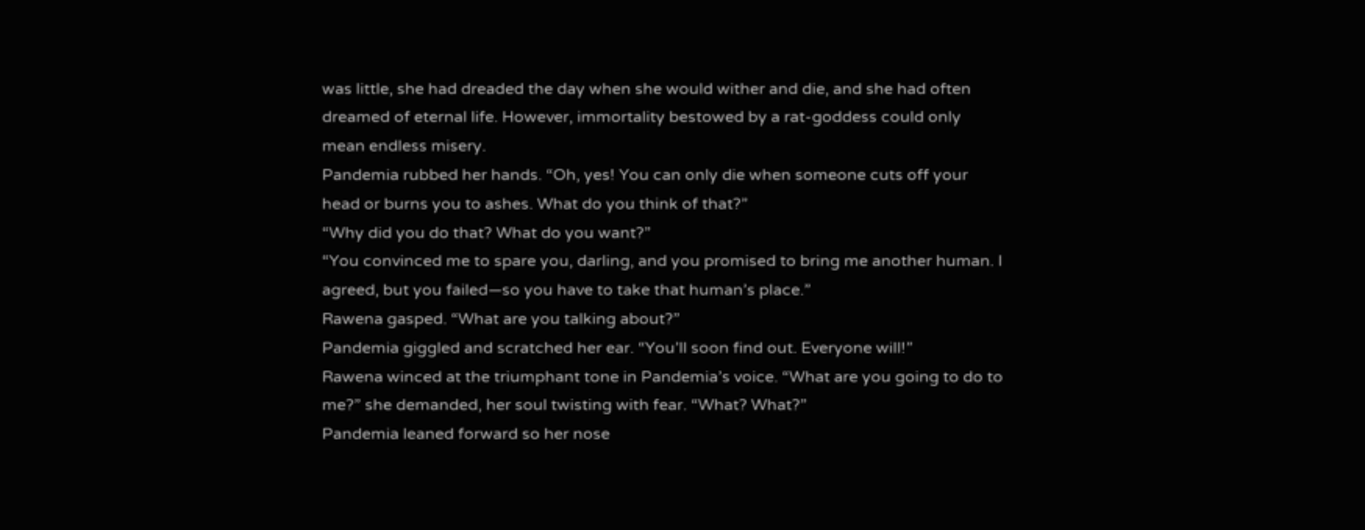was little, she had dreaded the day when she would wither and die, and she had often dreamed of eternal life. However, immortality bestowed by a rat-goddess could only mean endless misery.
Pandemia rubbed her hands. “Oh, yes! You can only die when someone cuts off your head or burns you to ashes. What do you think of that?”
“Why did you do that? What do you want?”
“You convinced me to spare you, darling, and you promised to bring me another human. I agreed, but you failed—so you have to take that human’s place.”
Rawena gasped. “What are you talking about?”
Pandemia giggled and scratched her ear. “You’ll soon find out. Everyone will!”
Rawena winced at the triumphant tone in Pandemia’s voice. “What are you going to do to me?” she demanded, her soul twisting with fear. “What? What?”
Pandemia leaned forward so her nose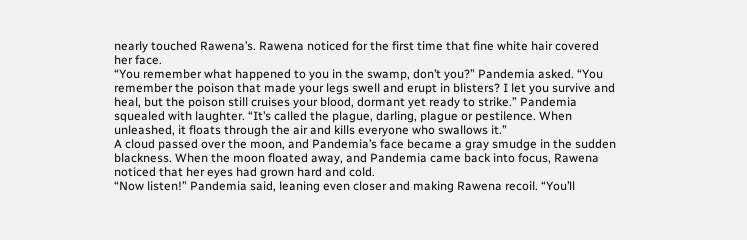nearly touched Rawena’s. Rawena noticed for the first time that fine white hair covered her face.
“You remember what happened to you in the swamp, don’t you?” Pandemia asked. “You remember the poison that made your legs swell and erupt in blisters? I let you survive and heal, but the poison still cruises your blood, dormant yet ready to strike.” Pandemia squealed with laughter. “It’s called the plague, darling, plague or pestilence. When unleashed, it floats through the air and kills everyone who swallows it.”
A cloud passed over the moon, and Pandemia’s face became a gray smudge in the sudden blackness. When the moon floated away, and Pandemia came back into focus, Rawena noticed that her eyes had grown hard and cold.
“Now listen!” Pandemia said, leaning even closer and making Rawena recoil. “You’ll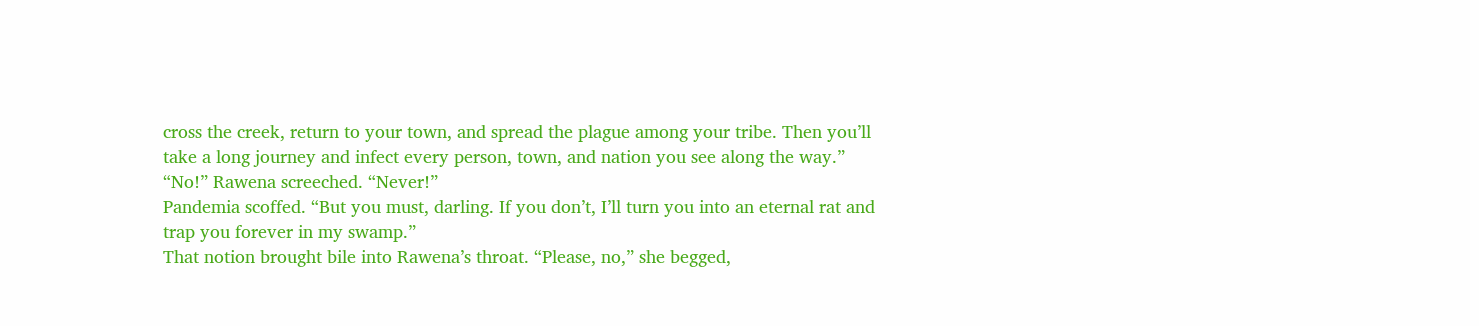cross the creek, return to your town, and spread the plague among your tribe. Then you’ll take a long journey and infect every person, town, and nation you see along the way.”
“No!” Rawena screeched. “Never!”
Pandemia scoffed. “But you must, darling. If you don’t, I’ll turn you into an eternal rat and trap you forever in my swamp.”
That notion brought bile into Rawena’s throat. “Please, no,” she begged,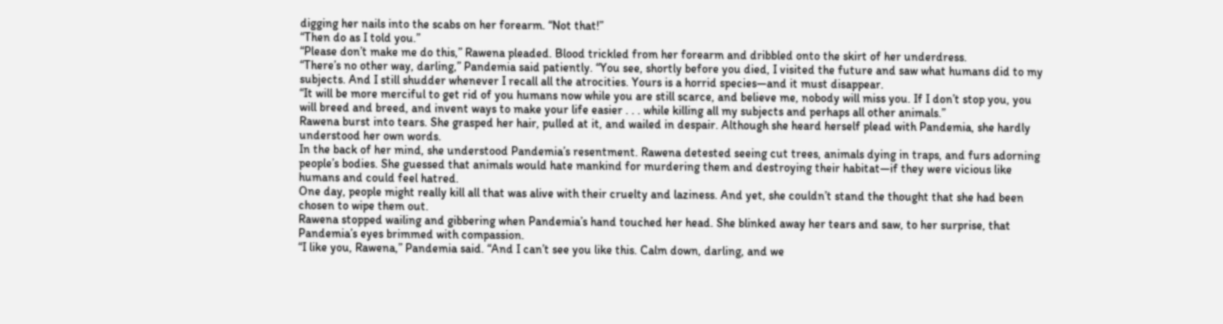digging her nails into the scabs on her forearm. “Not that!”
“Then do as I told you.”
“Please don’t make me do this,” Rawena pleaded. Blood trickled from her forearm and dribbled onto the skirt of her underdress.
“There’s no other way, darling,” Pandemia said patiently. “You see, shortly before you died, I visited the future and saw what humans did to my subjects. And I still shudder whenever I recall all the atrocities. Yours is a horrid species—and it must disappear.
“It will be more merciful to get rid of you humans now while you are still scarce, and believe me, nobody will miss you. If I don’t stop you, you will breed and breed, and invent ways to make your life easier . . . while killing all my subjects and perhaps all other animals.”
Rawena burst into tears. She grasped her hair, pulled at it, and wailed in despair. Although she heard herself plead with Pandemia, she hardly understood her own words.
In the back of her mind, she understood Pandemia’s resentment. Rawena detested seeing cut trees, animals dying in traps, and furs adorning people’s bodies. She guessed that animals would hate mankind for murdering them and destroying their habitat—if they were vicious like humans and could feel hatred.
One day, people might really kill all that was alive with their cruelty and laziness. And yet, she couldn’t stand the thought that she had been chosen to wipe them out.
Rawena stopped wailing and gibbering when Pandemia’s hand touched her head. She blinked away her tears and saw, to her surprise, that Pandemia’s eyes brimmed with compassion.
“I like you, Rawena,” Pandemia said. “And I can’t see you like this. Calm down, darling, and we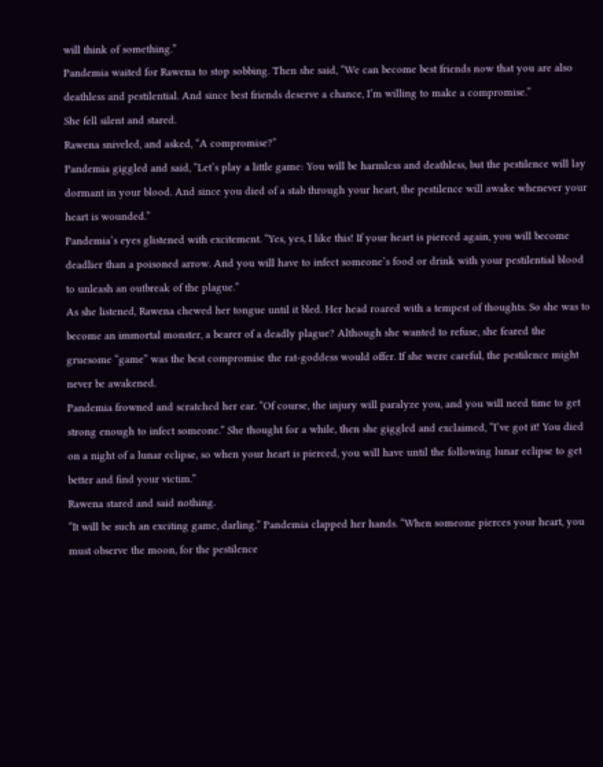will think of something.”
Pandemia waited for Rawena to stop sobbing. Then she said, “We can become best friends now that you are also deathless and pestilential. And since best friends deserve a chance, I’m willing to make a compromise.”
She fell silent and stared.
Rawena sniveled, and asked, “A compromise?”
Pandemia giggled and said, “Let’s play a little game: You will be harmless and deathless, but the pestilence will lay dormant in your blood. And since you died of a stab through your heart, the pestilence will awake whenever your heart is wounded.”
Pandemia’s eyes glistened with excitement. “Yes, yes, I like this! If your heart is pierced again, you will become deadlier than a poisoned arrow. And you will have to infect someone’s food or drink with your pestilential blood to unleash an outbreak of the plague.”
As she listened, Rawena chewed her tongue until it bled. Her head roared with a tempest of thoughts. So she was to become an immortal monster, a bearer of a deadly plague? Although she wanted to refuse, she feared the gruesome “game” was the best compromise the rat-goddess would offer. If she were careful, the pestilence might never be awakened.
Pandemia frowned and scratched her ear. “Of course, the injury will paralyze you, and you will need time to get strong enough to infect someone.” She thought for a while, then she giggled and exclaimed, “I’ve got it! You died on a night of a lunar eclipse, so when your heart is pierced, you will have until the following lunar eclipse to get better and find your victim.”
Rawena stared and said nothing.
“It will be such an exciting game, darling.” Pandemia clapped her hands. “When someone pierces your heart, you must observe the moon, for the pestilence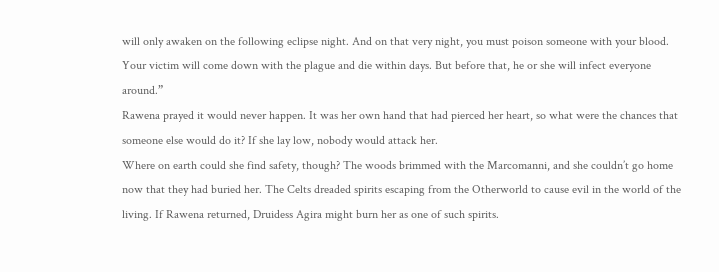will only awaken on the following eclipse night. And on that very night, you must poison someone with your blood. Your victim will come down with the plague and die within days. But before that, he or she will infect everyone around.”
Rawena prayed it would never happen. It was her own hand that had pierced her heart, so what were the chances that someone else would do it? If she lay low, nobody would attack her.
Where on earth could she find safety, though? The woods brimmed with the Marcomanni, and she couldn’t go home now that they had buried her. The Celts dreaded spirits escaping from the Otherworld to cause evil in the world of the living. If Rawena returned, Druidess Agira might burn her as one of such spirits.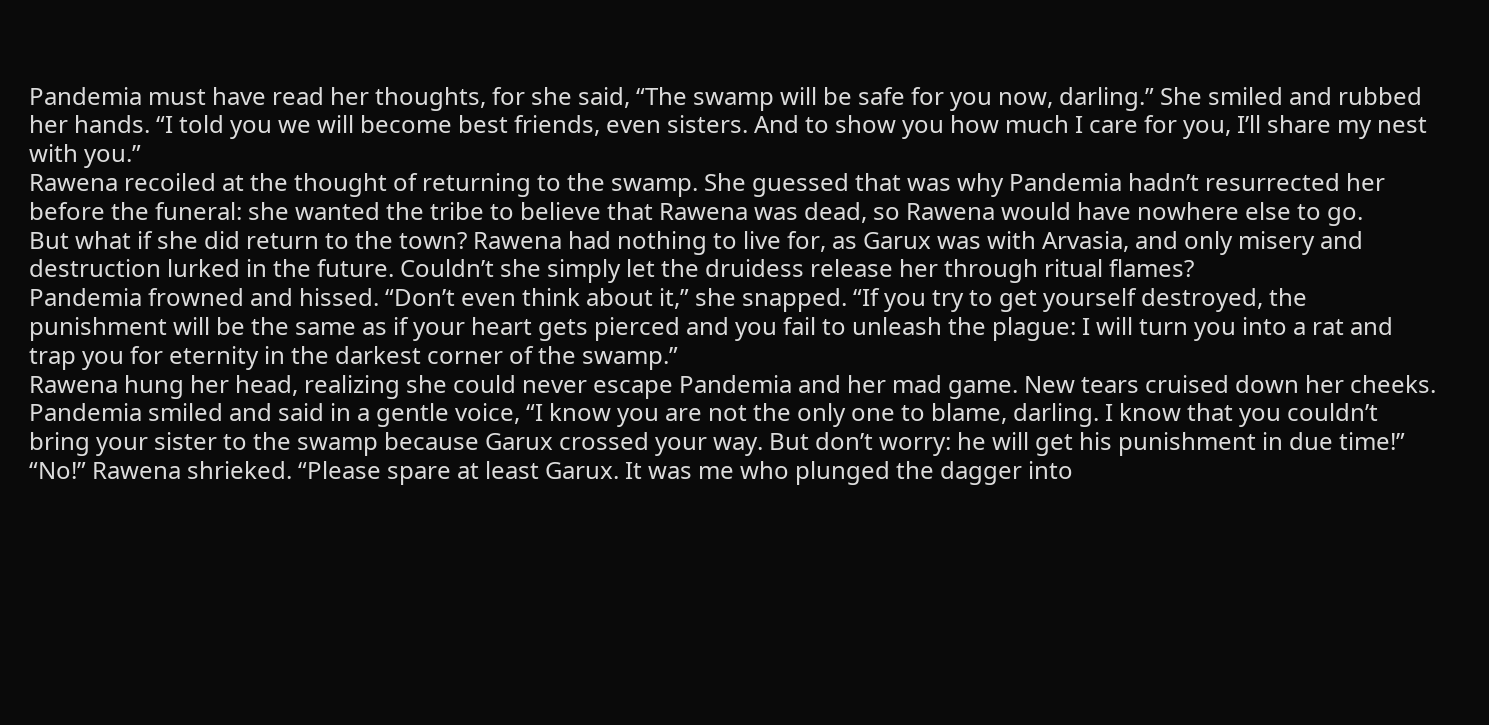Pandemia must have read her thoughts, for she said, “The swamp will be safe for you now, darling.” She smiled and rubbed her hands. “I told you we will become best friends, even sisters. And to show you how much I care for you, I’ll share my nest with you.”
Rawena recoiled at the thought of returning to the swamp. She guessed that was why Pandemia hadn’t resurrected her before the funeral: she wanted the tribe to believe that Rawena was dead, so Rawena would have nowhere else to go.
But what if she did return to the town? Rawena had nothing to live for, as Garux was with Arvasia, and only misery and destruction lurked in the future. Couldn’t she simply let the druidess release her through ritual flames?
Pandemia frowned and hissed. “Don’t even think about it,” she snapped. “If you try to get yourself destroyed, the punishment will be the same as if your heart gets pierced and you fail to unleash the plague: I will turn you into a rat and trap you for eternity in the darkest corner of the swamp.”
Rawena hung her head, realizing she could never escape Pandemia and her mad game. New tears cruised down her cheeks.
Pandemia smiled and said in a gentle voice, “I know you are not the only one to blame, darling. I know that you couldn’t bring your sister to the swamp because Garux crossed your way. But don’t worry: he will get his punishment in due time!”
“No!” Rawena shrieked. “Please spare at least Garux. It was me who plunged the dagger into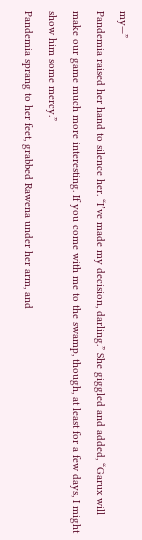my—”
Pandemia raised her hand to silence her. “I’ve made my decision, darling.” She giggled and added, “Garux will make our game much more interesting. If you come with me to the swamp, though, at least for a few days, I might show him some mercy.”
Pandemia sprang to her feet, grabbed Rawena under her arm, and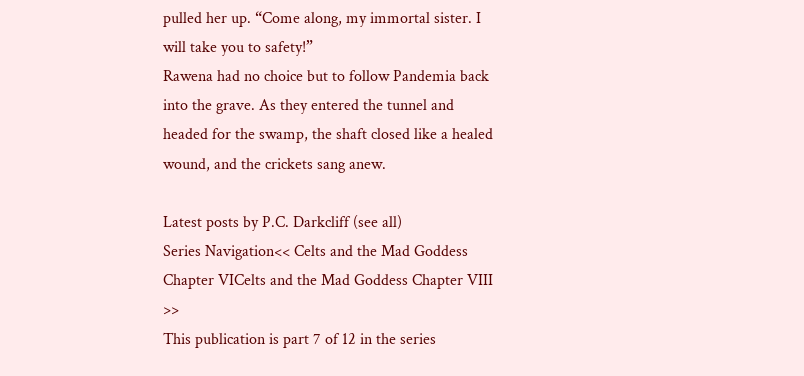pulled her up. “Come along, my immortal sister. I will take you to safety!”
Rawena had no choice but to follow Pandemia back into the grave. As they entered the tunnel and headed for the swamp, the shaft closed like a healed wound, and the crickets sang anew.

Latest posts by P.C. Darkcliff (see all)
Series Navigation<< Celts and the Mad Goddess Chapter VICelts and the Mad Goddess Chapter VIII >>
This publication is part 7 of 12 in the series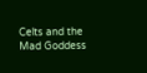Celts and the Mad Goddess